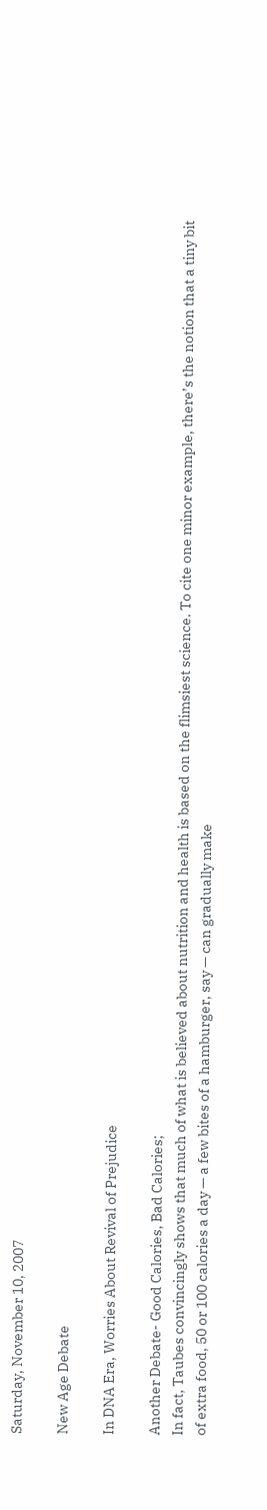Saturday, November 10, 2007

New Age Debate

In DNA Era, Worries About Revival of Prejudice

Another Debate- Good Calories, Bad Calories;
In fact, Taubes convincingly shows that much of what is believed about nutrition and health is based on the flimsiest science. To cite one minor example, there’s the notion that a tiny bit of extra food, 50 or 100 calories a day — a few bites of a hamburger, say — can gradually make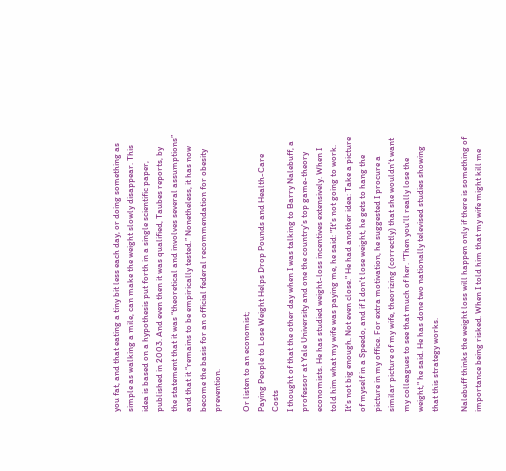you fat, and that eating a tiny bit less each day, or doing something as simple as walking a mile, can make the weight slowly disappear. This idea is based on a hypothesis put forth in a single scientific paper, published in 2003. And even then it was qualified, Taubes reports, by the statement that it was “theoretical and involves several assumptions” and that it “remains to be empirically tested.” Nonetheless, it has now become the basis for an official federal recommendation for obesity prevention.

Or listen to an economist;
Paying People to Lose Weight Helps Drop Pounds and Health-Care Costs
I thought of that the other day when I was talking to Barry Nalebuff, a professor at Yale University and one the country's top game-theory economists. He has studied weight-loss incentives extensively. When I told him what my wife was paying me, he said: "It's not going to work. It's not big enough. Not even close." He had another idea: Take a picture of myself in a Speedo, and if I don't lose weight, he gets to hang the picture in my office. For extra motivation, he suggested I procure a similar picture of my wife, theorizing (correctly) that she wouldn't want my colleagues to see that much of her. "Then you'll really lose the weight," he said. He has done two nationally televised studies showing that this strategy works.

Nalebuff thinks the weight loss will happen only if there is something of importance being risked. When I told him that my wife might kill me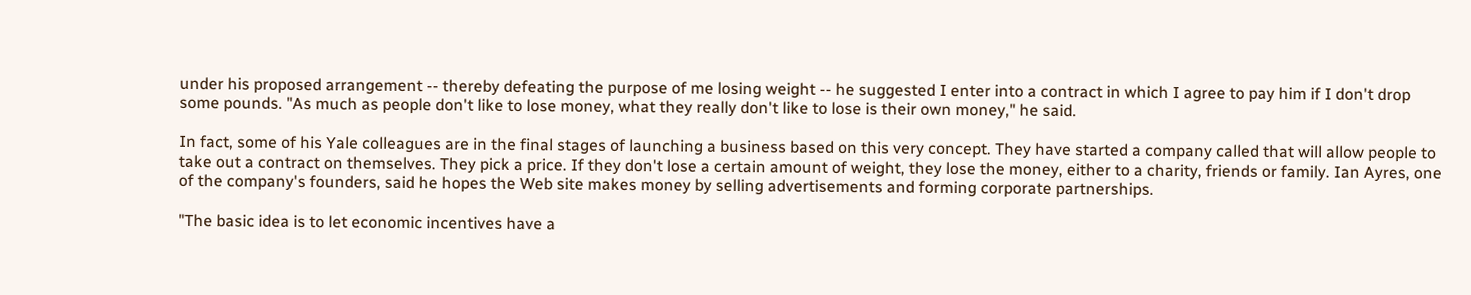under his proposed arrangement -- thereby defeating the purpose of me losing weight -- he suggested I enter into a contract in which I agree to pay him if I don't drop some pounds. "As much as people don't like to lose money, what they really don't like to lose is their own money," he said.

In fact, some of his Yale colleagues are in the final stages of launching a business based on this very concept. They have started a company called that will allow people to take out a contract on themselves. They pick a price. If they don't lose a certain amount of weight, they lose the money, either to a charity, friends or family. Ian Ayres, one of the company's founders, said he hopes the Web site makes money by selling advertisements and forming corporate partnerships.

"The basic idea is to let economic incentives have a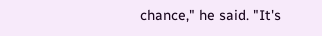chance," he said. "It's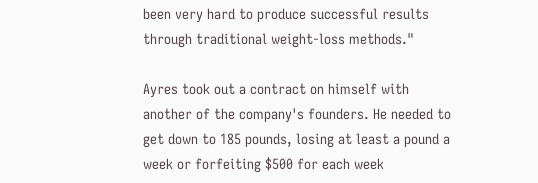been very hard to produce successful results through traditional weight-loss methods."

Ayres took out a contract on himself with another of the company's founders. He needed to get down to 185 pounds, losing at least a pound a week or forfeiting $500 for each week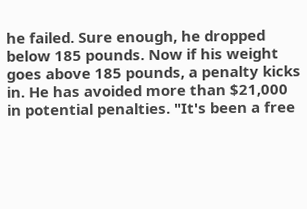he failed. Sure enough, he dropped below 185 pounds. Now if his weight goes above 185 pounds, a penalty kicks in. He has avoided more than $21,000 in potential penalties. "It's been a free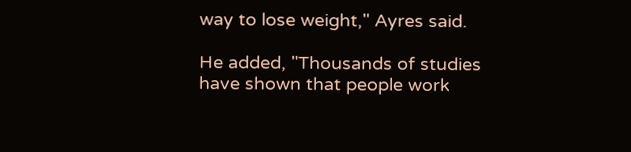way to lose weight," Ayres said.

He added, "Thousands of studies have shown that people work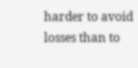harder to avoid losses than to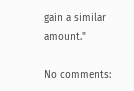gain a similar amount."

No comments: